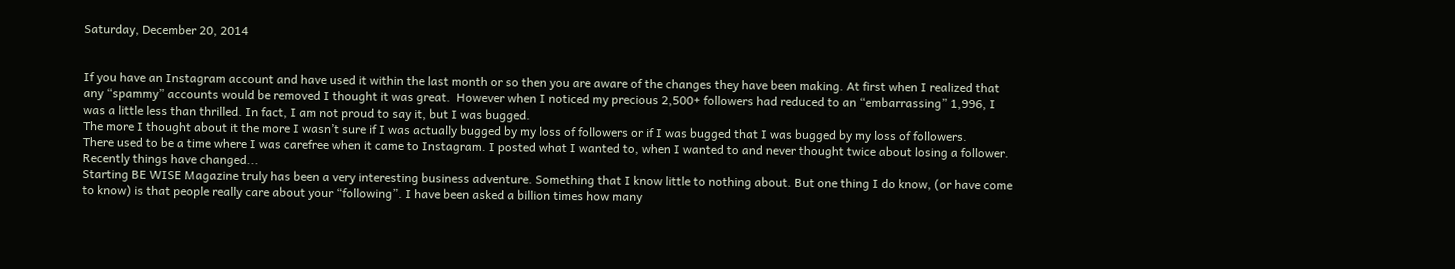Saturday, December 20, 2014


If you have an Instagram account and have used it within the last month or so then you are aware of the changes they have been making. At first when I realized that any “spammy” accounts would be removed I thought it was great.  However when I noticed my precious 2,500+ followers had reduced to an “embarrassing” 1,996, I was a little less than thrilled. In fact, I am not proud to say it, but I was bugged.
The more I thought about it the more I wasn’t sure if I was actually bugged by my loss of followers or if I was bugged that I was bugged by my loss of followers.
There used to be a time where I was carefree when it came to Instagram. I posted what I wanted to, when I wanted to and never thought twice about losing a follower. Recently things have changed...
Starting BE WISE Magazine truly has been a very interesting business adventure. Something that I know little to nothing about. But one thing I do know, (or have come to know) is that people really care about your “following”. I have been asked a billion times how many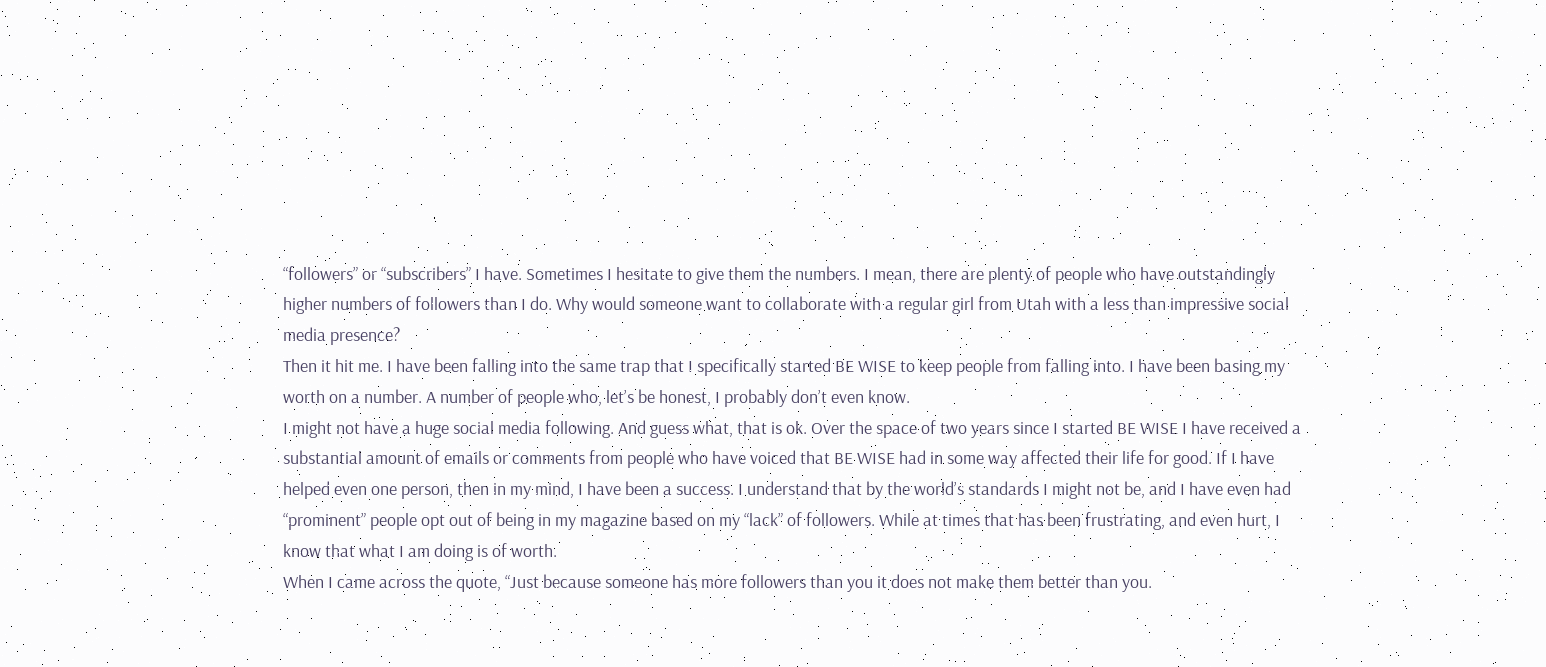“followers” or “subscribers” I have. Sometimes I hesitate to give them the numbers. I mean, there are plenty of people who have outstandingly higher numbers of followers than I do. Why would someone want to collaborate with a regular girl from Utah with a less than impressive social media presence?
Then it hit me. I have been falling into the same trap that I specifically started BE WISE to keep people from falling into. I have been basing my worth on a number. A number of people who, let’s be honest, I probably don’t even know.
I might not have a huge social media following. And guess what, that is ok. Over the space of two years since I started BE WISE I have received a substantial amount of emails or comments from people who have voiced that BE WISE had in some way affected their life for good. If I have helped even one person, then in my mind, I have been a success. I understand that by the world’s standards I might not be, and I have even had “prominent” people opt out of being in my magazine based on my “lack” of followers. While at times that has been frustrating, and even hurt, I know that what I am doing is of worth.
When I came across the quote, “Just because someone has more followers than you it does not make them better than you.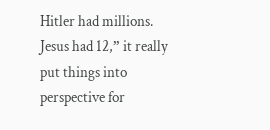Hitler had millions. Jesus had 12,” it really put things into perspective for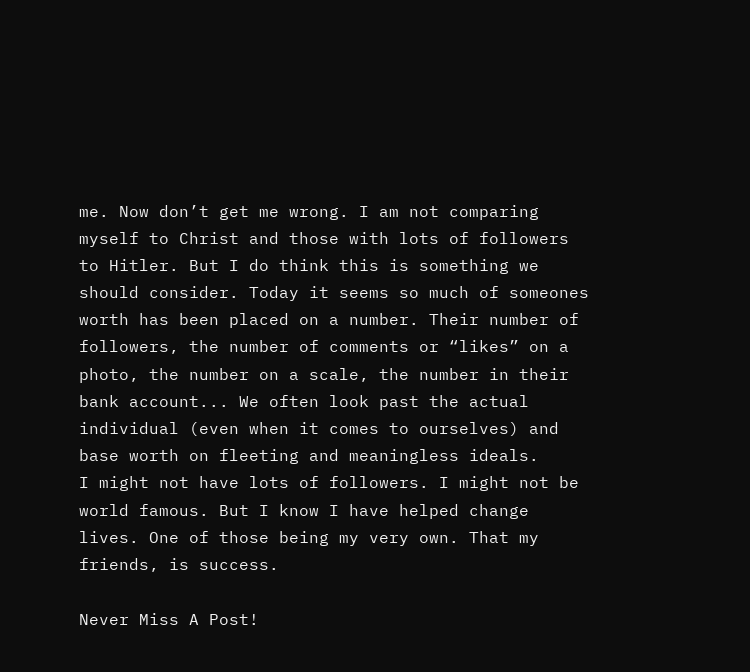me. Now don’t get me wrong. I am not comparing myself to Christ and those with lots of followers to Hitler. But I do think this is something we should consider. Today it seems so much of someones worth has been placed on a number. Their number of followers, the number of comments or “likes” on a photo, the number on a scale, the number in their bank account... We often look past the actual individual (even when it comes to ourselves) and base worth on fleeting and meaningless ideals.
I might not have lots of followers. I might not be world famous. But I know I have helped change lives. One of those being my very own. That my friends, is success.

Never Miss A Post!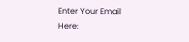Enter Your Email Here: